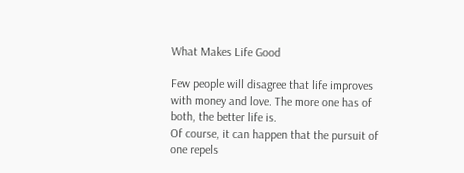What Makes Life Good

Few people will disagree that life improves with money and love. The more one has of both, the better life is.
Of course, it can happen that the pursuit of one repels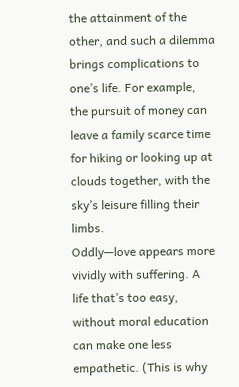the attainment of the other, and such a dilemma brings complications to one’s life. For example, the pursuit of money can leave a family scarce time for hiking or looking up at clouds together, with the sky’s leisure filling their limbs.
Oddly—love appears more vividly with suffering. A life that’s too easy, without moral education can make one less empathetic. (This is why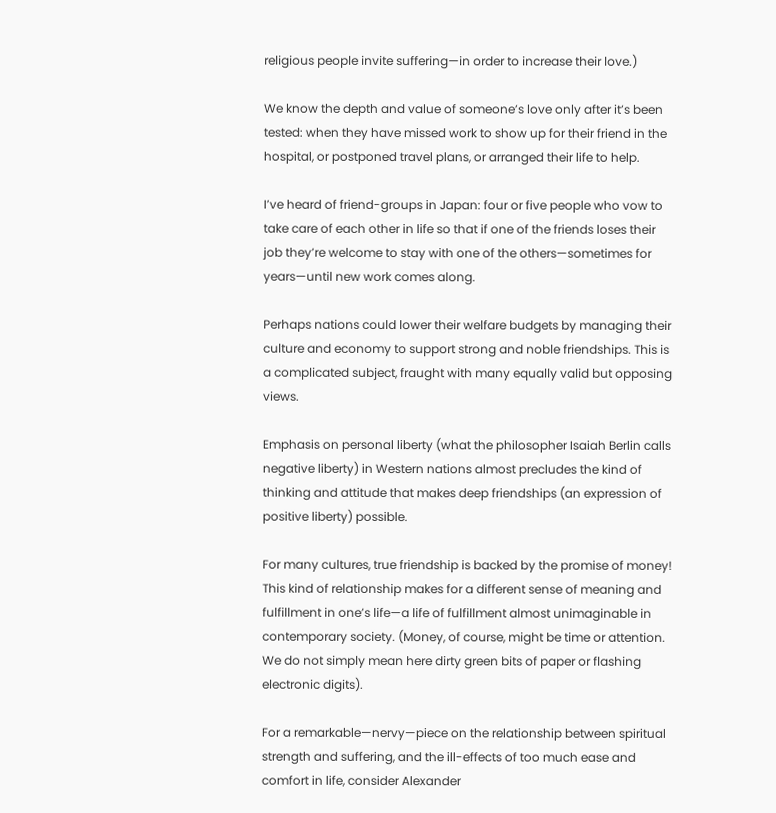religious people invite suffering—in order to increase their love.)

We know the depth and value of someone’s love only after it’s been tested: when they have missed work to show up for their friend in the hospital, or postponed travel plans, or arranged their life to help.

I’ve heard of friend-groups in Japan: four or five people who vow to take care of each other in life so that if one of the friends loses their job they’re welcome to stay with one of the others—sometimes for years—until new work comes along.

Perhaps nations could lower their welfare budgets by managing their culture and economy to support strong and noble friendships. This is a complicated subject, fraught with many equally valid but opposing views.

Emphasis on personal liberty (what the philosopher Isaiah Berlin calls negative liberty) in Western nations almost precludes the kind of thinking and attitude that makes deep friendships (an expression of positive liberty) possible.

For many cultures, true friendship is backed by the promise of money! This kind of relationship makes for a different sense of meaning and fulfillment in one’s life—a life of fulfillment almost unimaginable in contemporary society. (Money, of course, might be time or attention. We do not simply mean here dirty green bits of paper or flashing electronic digits).

For a remarkable—nervy—piece on the relationship between spiritual strength and suffering, and the ill-effects of too much ease and comfort in life, consider Alexander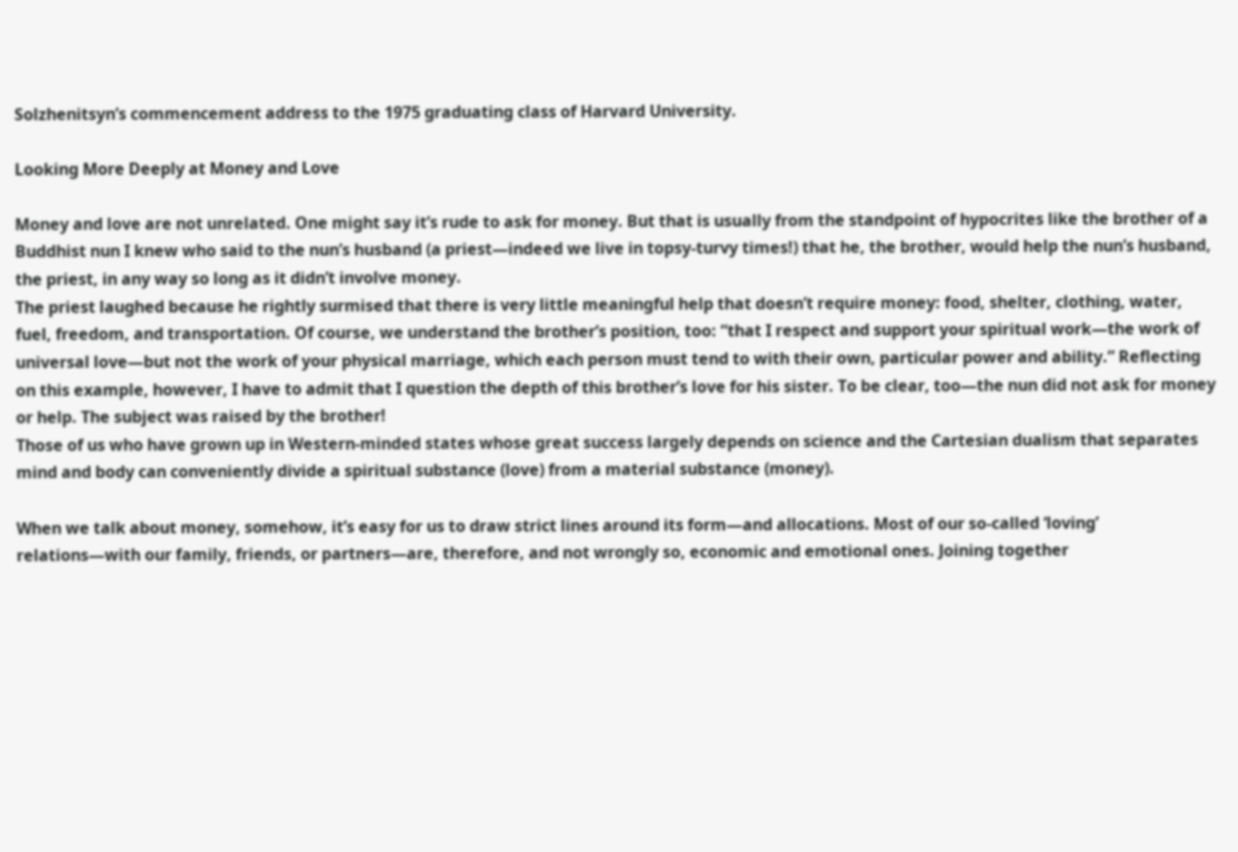Solzhenitsyn’s commencement address to the 1975 graduating class of Harvard University.

Looking More Deeply at Money and Love

Money and love are not unrelated. One might say it’s rude to ask for money. But that is usually from the standpoint of hypocrites like the brother of a Buddhist nun I knew who said to the nun’s husband (a priest—indeed we live in topsy-turvy times!) that he, the brother, would help the nun’s husband, the priest, in any way so long as it didn’t involve money.
The priest laughed because he rightly surmised that there is very little meaningful help that doesn’t require money: food, shelter, clothing, water, fuel, freedom, and transportation. Of course, we understand the brother’s position, too: “that I respect and support your spiritual work—the work of universal love—but not the work of your physical marriage, which each person must tend to with their own, particular power and ability.” Reflecting on this example, however, I have to admit that I question the depth of this brother’s love for his sister. To be clear, too—the nun did not ask for money or help. The subject was raised by the brother!
Those of us who have grown up in Western-minded states whose great success largely depends on science and the Cartesian dualism that separates mind and body can conveniently divide a spiritual substance (love) from a material substance (money).

When we talk about money, somehow, it’s easy for us to draw strict lines around its form—and allocations. Most of our so-called ‘loving’ relations—with our family, friends, or partners—are, therefore, and not wrongly so, economic and emotional ones. Joining together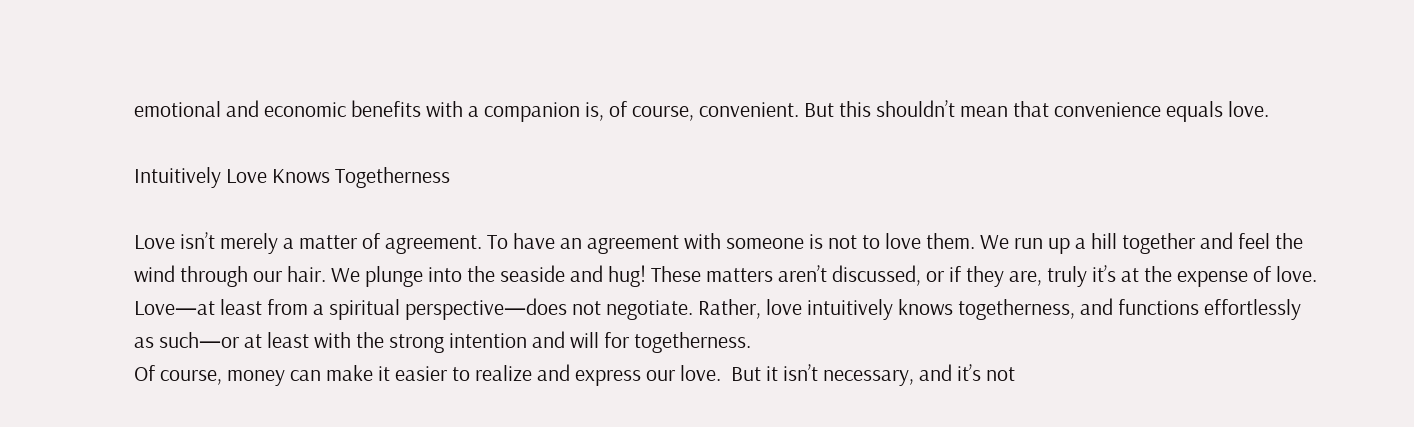emotional and economic benefits with a companion is, of course, convenient. But this shouldn’t mean that convenience equals love.

Intuitively Love Knows Togetherness

Love isn’t merely a matter of agreement. To have an agreement with someone is not to love them. We run up a hill together and feel the wind through our hair. We plunge into the seaside and hug! These matters aren’t discussed, or if they are, truly it’s at the expense of love. Love—at least from a spiritual perspective—does not negotiate. Rather, love intuitively knows togetherness, and functions effortlessly as such—or at least with the strong intention and will for togetherness.
Of course, money can make it easier to realize and express our love.  But it isn’t necessary, and it’s not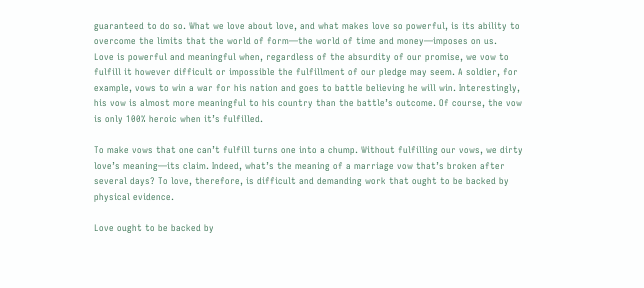guaranteed to do so. What we love about love, and what makes love so powerful, is its ability to overcome the limits that the world of form—the world of time and money—imposes on us.
Love is powerful and meaningful when, regardless of the absurdity of our promise, we vow to fulfill it however difficult or impossible the fulfillment of our pledge may seem. A soldier, for example, vows to win a war for his nation and goes to battle believing he will win. Interestingly, his vow is almost more meaningful to his country than the battle’s outcome. Of course, the vow is only 100% heroic when it’s fulfilled.

To make vows that one can’t fulfill turns one into a chump. Without fulfilling our vows, we dirty love’s meaning—its claim. Indeed, what’s the meaning of a marriage vow that’s broken after several days? To love, therefore, is difficult and demanding work that ought to be backed by physical evidence.

Love ought to be backed by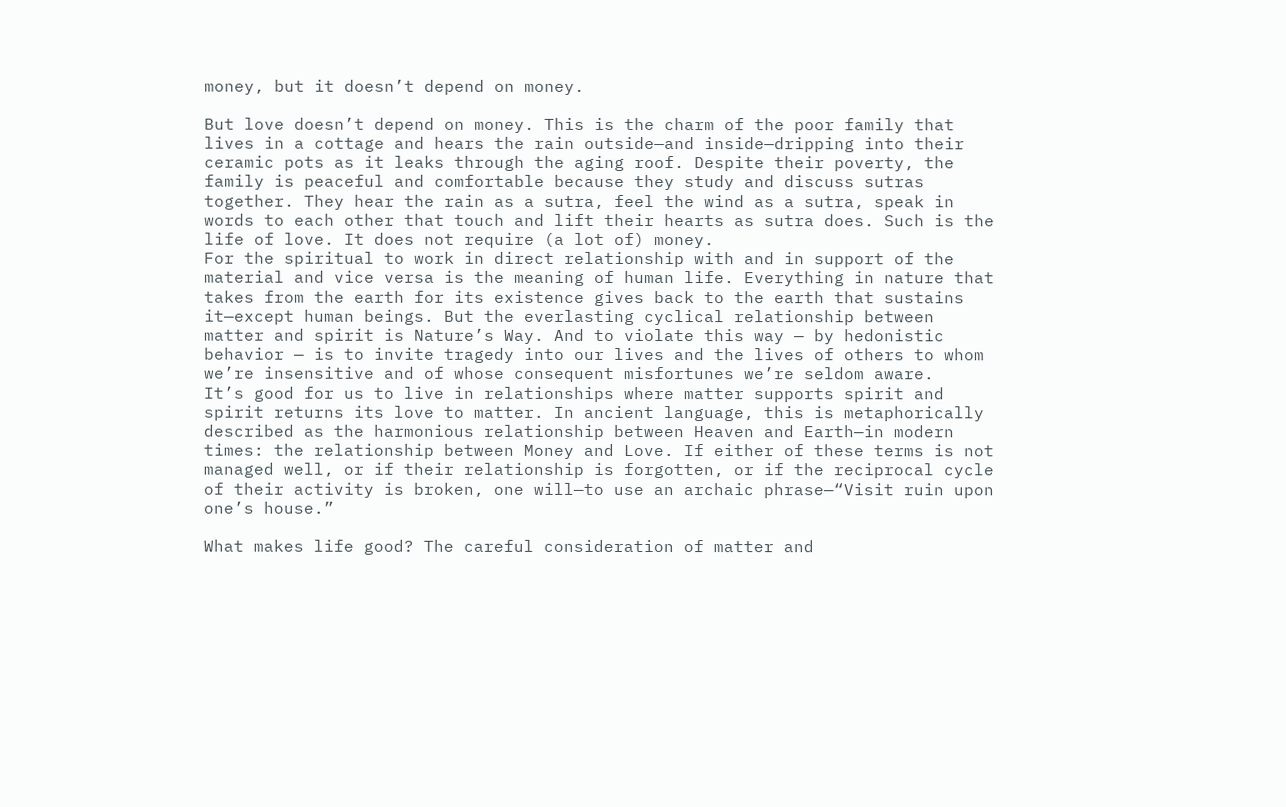money, but it doesn’t depend on money.

But love doesn’t depend on money. This is the charm of the poor family that lives in a cottage and hears the rain outside—and inside—dripping into their ceramic pots as it leaks through the aging roof. Despite their poverty, the family is peaceful and comfortable because they study and discuss sutras together. They hear the rain as a sutra, feel the wind as a sutra, speak in words to each other that touch and lift their hearts as sutra does. Such is the life of love. It does not require (a lot of) money.
For the spiritual to work in direct relationship with and in support of the material and vice versa is the meaning of human life. Everything in nature that takes from the earth for its existence gives back to the earth that sustains it—except human beings. But the everlasting cyclical relationship between matter and spirit is Nature’s Way. And to violate this way — by hedonistic behavior — is to invite tragedy into our lives and the lives of others to whom we’re insensitive and of whose consequent misfortunes we’re seldom aware.
It’s good for us to live in relationships where matter supports spirit and spirit returns its love to matter. In ancient language, this is metaphorically described as the harmonious relationship between Heaven and Earth—in modern times: the relationship between Money and Love. If either of these terms is not managed well, or if their relationship is forgotten, or if the reciprocal cycle of their activity is broken, one will—to use an archaic phrase—“Visit ruin upon one’s house.”

What makes life good? The careful consideration of matter and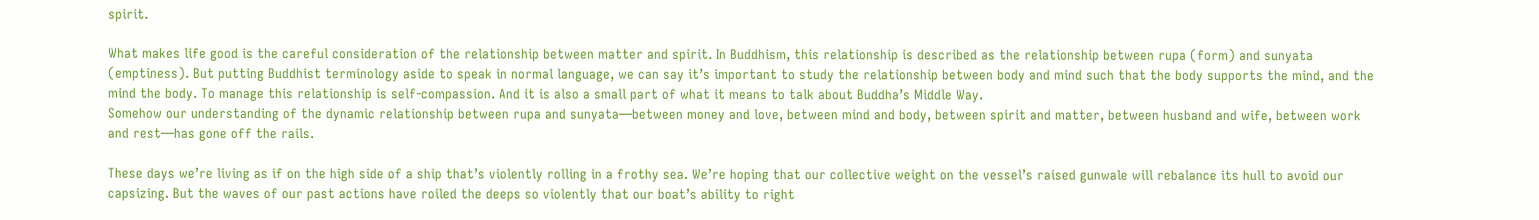spirit.

What makes life good is the careful consideration of the relationship between matter and spirit. In Buddhism, this relationship is described as the relationship between rupa (form) and sunyata (emptiness). But putting Buddhist terminology aside to speak in normal language, we can say it’s important to study the relationship between body and mind such that the body supports the mind, and the mind the body. To manage this relationship is self-compassion. And it is also a small part of what it means to talk about Buddha’s Middle Way.
Somehow our understanding of the dynamic relationship between rupa and sunyata—between money and love, between mind and body, between spirit and matter, between husband and wife, between work and rest—has gone off the rails.

These days we’re living as if on the high side of a ship that’s violently rolling in a frothy sea. We’re hoping that our collective weight on the vessel’s raised gunwale will rebalance its hull to avoid our capsizing. But the waves of our past actions have roiled the deeps so violently that our boat’s ability to right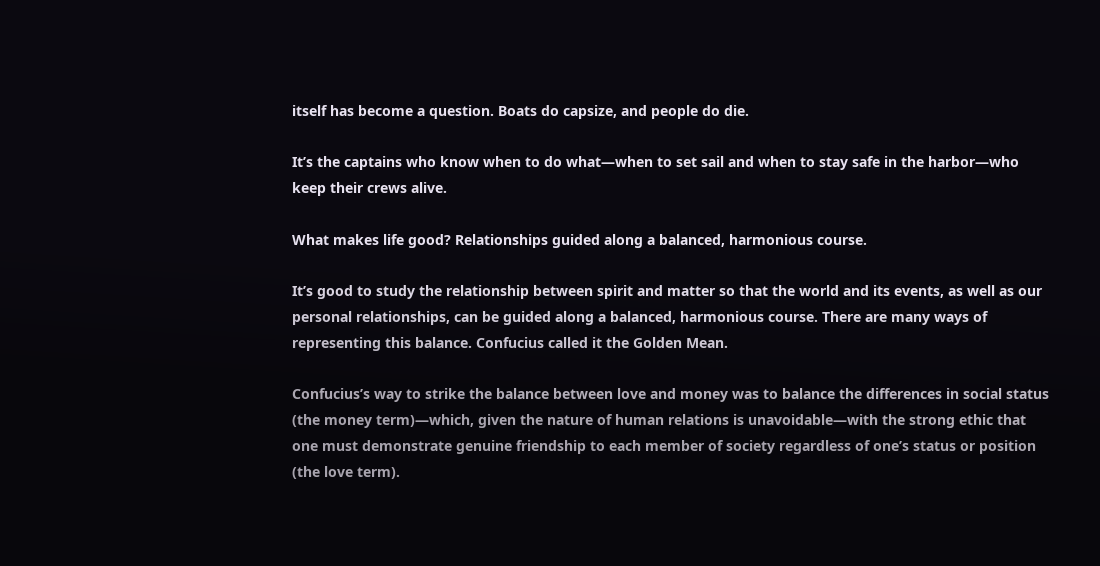itself has become a question. Boats do capsize, and people do die.

It’s the captains who know when to do what—when to set sail and when to stay safe in the harbor—who keep their crews alive.

What makes life good? Relationships guided along a balanced, harmonious course.

It’s good to study the relationship between spirit and matter so that the world and its events, as well as our personal relationships, can be guided along a balanced, harmonious course. There are many ways of representing this balance. Confucius called it the Golden Mean.

Confucius’s way to strike the balance between love and money was to balance the differences in social status (the money term)—which, given the nature of human relations is unavoidable—with the strong ethic that one must demonstrate genuine friendship to each member of society regardless of one’s status or position (the love term).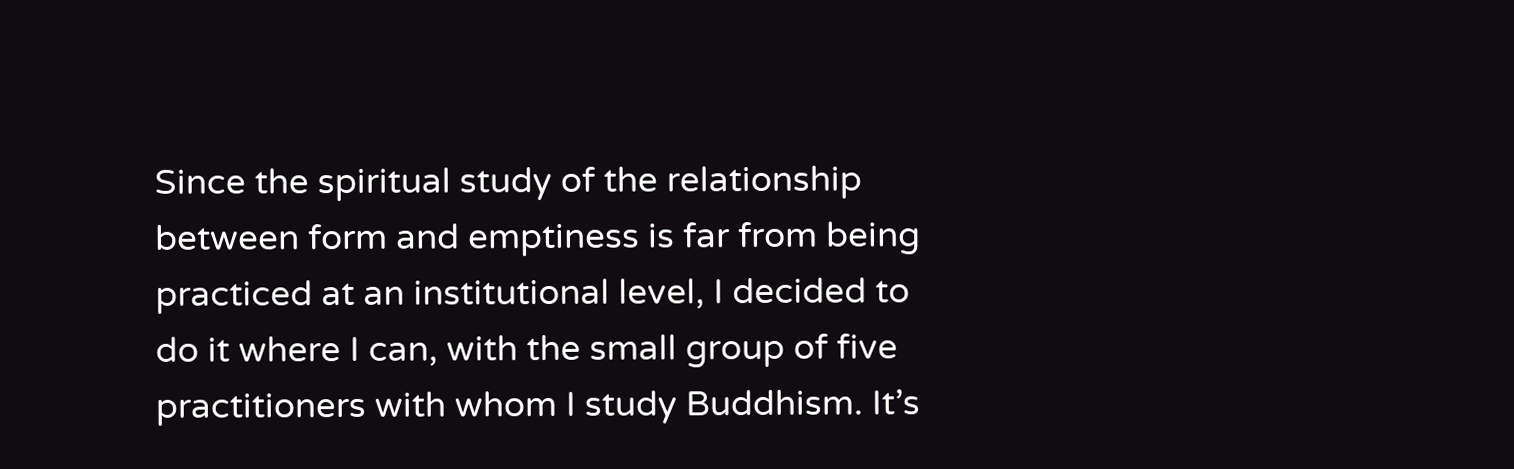Since the spiritual study of the relationship between form and emptiness is far from being practiced at an institutional level, I decided to do it where I can, with the small group of five practitioners with whom I study Buddhism. It’s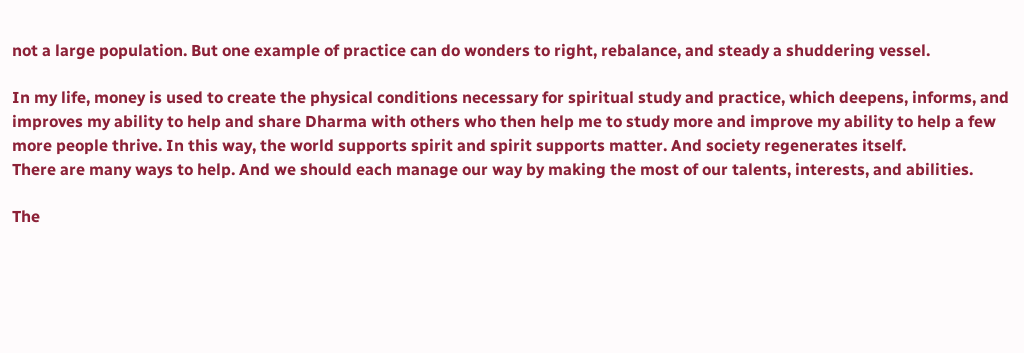not a large population. But one example of practice can do wonders to right, rebalance, and steady a shuddering vessel.

In my life, money is used to create the physical conditions necessary for spiritual study and practice, which deepens, informs, and improves my ability to help and share Dharma with others who then help me to study more and improve my ability to help a few more people thrive. In this way, the world supports spirit and spirit supports matter. And society regenerates itself.
There are many ways to help. And we should each manage our way by making the most of our talents, interests, and abilities.

The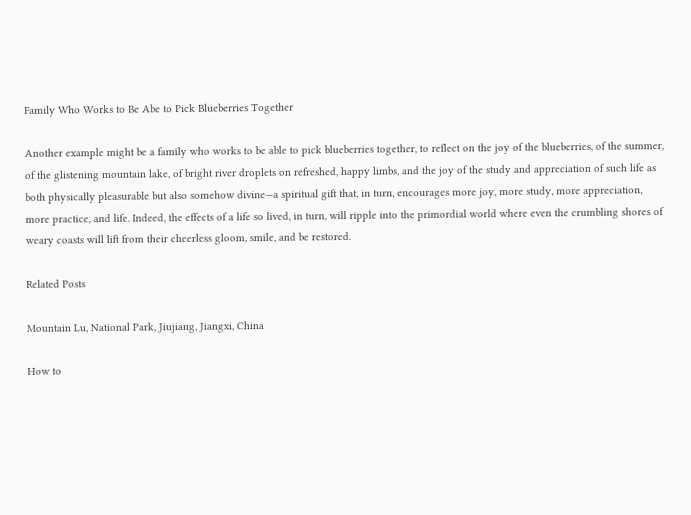Family Who Works to Be Abe to Pick Blueberries Together

Another example might be a family who works to be able to pick blueberries together, to reflect on the joy of the blueberries, of the summer, of the glistening mountain lake, of bright river droplets on refreshed, happy limbs, and the joy of the study and appreciation of such life as both physically pleasurable but also somehow divine—a spiritual gift that, in turn, encourages more joy, more study, more appreciation, more practice, and life. Indeed, the effects of a life so lived, in turn, will ripple into the primordial world where even the crumbling shores of weary coasts will lift from their cheerless gloom, smile, and be restored.

Related Posts

Mountain Lu, National Park, Jiujiang, Jiangxi, China

How to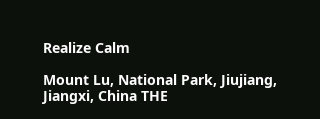Realize Calm

Mount Lu, National Park, Jiujiang, Jiangxi, China THE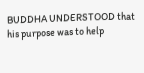BUDDHA UNDERSTOOD that his purpose was to help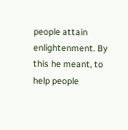people attain enlightenment. By this he meant, to help people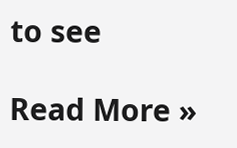to see

Read More »